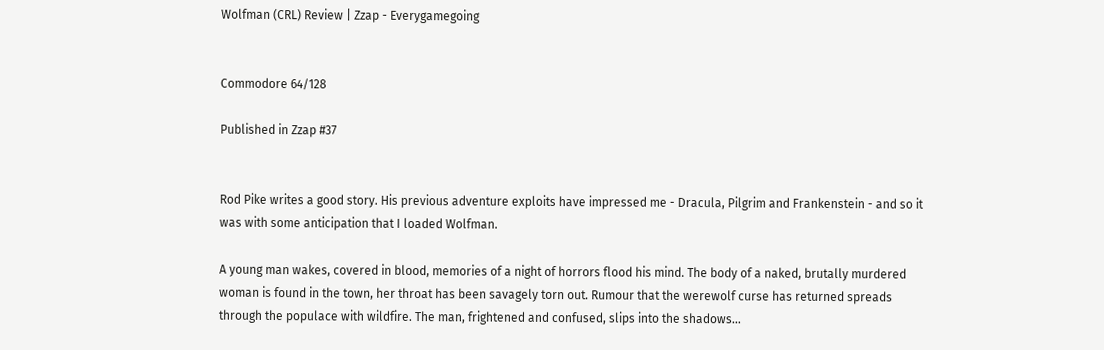Wolfman (CRL) Review | Zzap - Everygamegoing


Commodore 64/128

Published in Zzap #37


Rod Pike writes a good story. His previous adventure exploits have impressed me - Dracula, Pilgrim and Frankenstein - and so it was with some anticipation that I loaded Wolfman.

A young man wakes, covered in blood, memories of a night of horrors flood his mind. The body of a naked, brutally murdered woman is found in the town, her throat has been savagely torn out. Rumour that the werewolf curse has returned spreads through the populace with wildfire. The man, frightened and confused, slips into the shadows...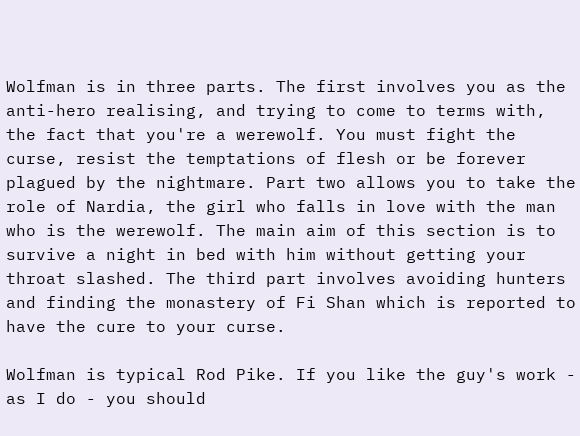Wolfman is in three parts. The first involves you as the anti-hero realising, and trying to come to terms with, the fact that you're a werewolf. You must fight the curse, resist the temptations of flesh or be forever plagued by the nightmare. Part two allows you to take the role of Nardia, the girl who falls in love with the man who is the werewolf. The main aim of this section is to survive a night in bed with him without getting your throat slashed. The third part involves avoiding hunters and finding the monastery of Fi Shan which is reported to have the cure to your curse.

Wolfman is typical Rod Pike. If you like the guy's work - as I do - you should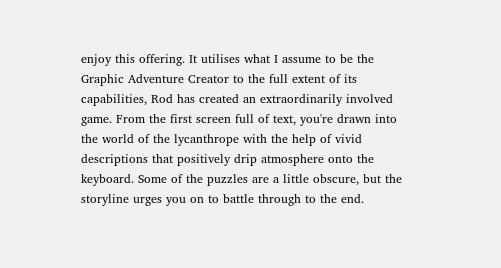enjoy this offering. It utilises what I assume to be the Graphic Adventure Creator to the full extent of its capabilities, Rod has created an extraordinarily involved game. From the first screen full of text, you're drawn into the world of the lycanthrope with the help of vivid descriptions that positively drip atmosphere onto the keyboard. Some of the puzzles are a little obscure, but the storyline urges you on to battle through to the end.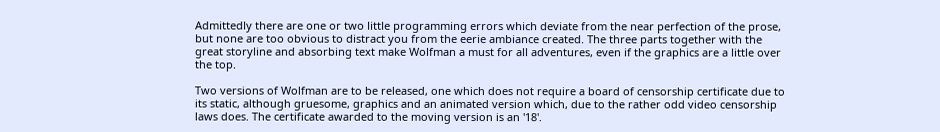Admittedly there are one or two little programming errors which deviate from the near perfection of the prose, but none are too obvious to distract you from the eerie ambiance created. The three parts together with the great storyline and absorbing text make Wolfman a must for all adventures, even if the graphics are a little over the top.

Two versions of Wolfman are to be released, one which does not require a board of censorship certificate due to its static, although gruesome, graphics and an animated version which, due to the rather odd video censorship laws does. The certificate awarded to the moving version is an '18'.